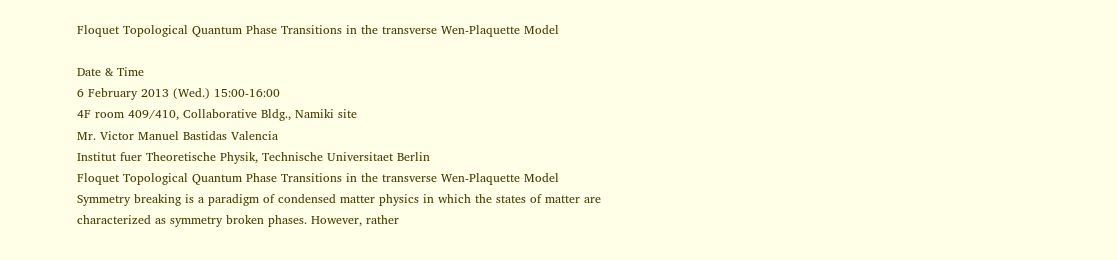Floquet Topological Quantum Phase Transitions in the transverse Wen-Plaquette Model

Date & Time
6 February 2013 (Wed.) 15:00-16:00
4F room 409/410, Collaborative Bldg., Namiki site
Mr. Victor Manuel Bastidas Valencia
Institut fuer Theoretische Physik, Technische Universitaet Berlin
Floquet Topological Quantum Phase Transitions in the transverse Wen-Plaquette Model
Symmetry breaking is a paradigm of condensed matter physics in which the states of matter are characterized as symmetry broken phases. However, rather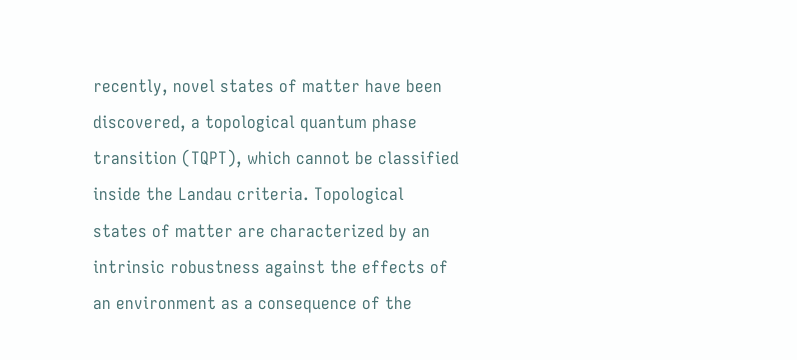recently, novel states of matter have been discovered, a topological quantum phase transition (TQPT), which cannot be classified inside the Landau criteria. Topological states of matter are characterized by an intrinsic robustness against the effects of an environment as a consequence of the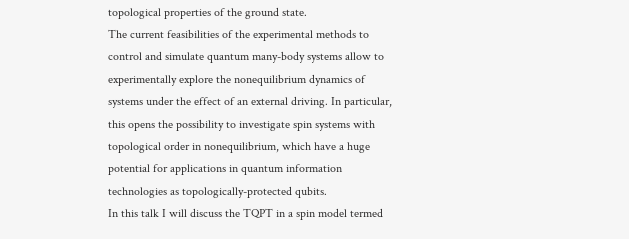topological properties of the ground state.
The current feasibilities of the experimental methods to control and simulate quantum many-body systems allow to experimentally explore the nonequilibrium dynamics of systems under the effect of an external driving. In particular, this opens the possibility to investigate spin systems with topological order in nonequilibrium, which have a huge potential for applications in quantum information technologies as topologically-protected qubits.
In this talk I will discuss the TQPT in a spin model termed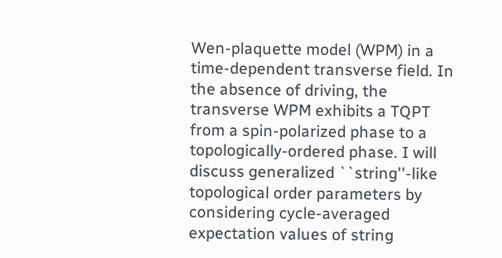Wen-plaquette model (WPM) in a time-dependent transverse field. In the absence of driving, the transverse WPM exhibits a TQPT from a spin-polarized phase to a topologically-ordered phase. I will discuss generalized ``string''-like topological order parameters by considering cycle-averaged expectation values of string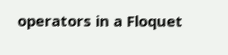operators in a Floquet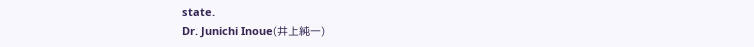state.
Dr. Junichi Inoue(井上純一)